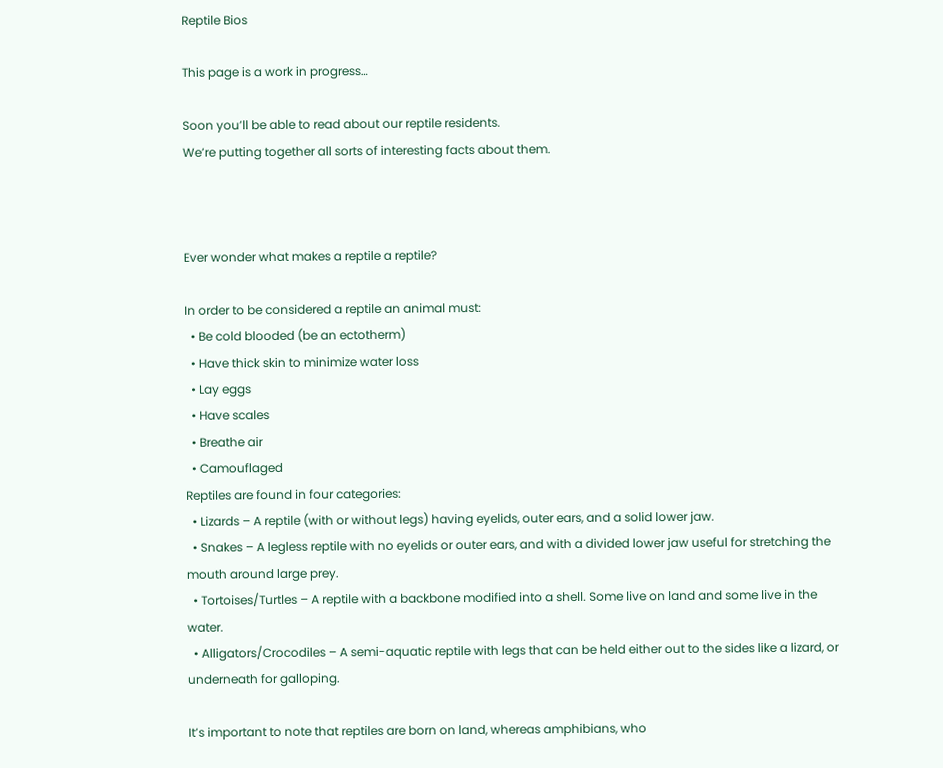Reptile Bios

This page is a work in progress…

Soon you’ll be able to read about our reptile residents.
We’re putting together all sorts of interesting facts about them.



Ever wonder what makes a reptile a reptile?

In order to be considered a reptile an animal must:
  • Be cold blooded (be an ectotherm)
  • Have thick skin to minimize water loss
  • Lay eggs
  • Have scales
  • Breathe air
  • Camouflaged
Reptiles are found in four categories:
  • Lizards – A reptile (with or without legs) having eyelids, outer ears, and a solid lower jaw.
  • Snakes – A legless reptile with no eyelids or outer ears, and with a divided lower jaw useful for stretching the mouth around large prey.
  • Tortoises/Turtles – A reptile with a backbone modified into a shell. Some live on land and some live in the water.
  • Alligators/Crocodiles – A semi-aquatic reptile with legs that can be held either out to the sides like a lizard, or underneath for galloping.

It’s important to note that reptiles are born on land, whereas amphibians, who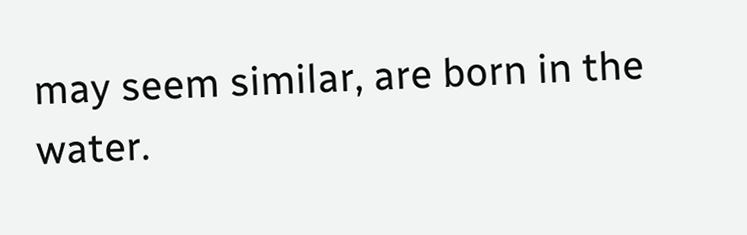may seem similar, are born in the water.